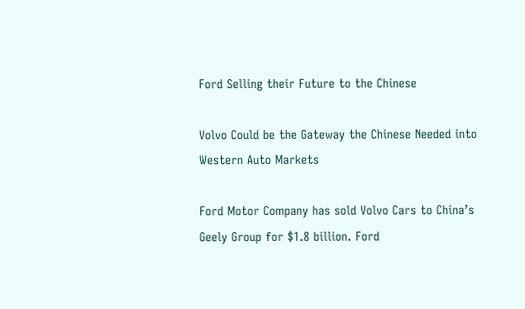Ford Selling their Future to the Chinese

Volvo Could be the Gateway the Chinese Needed into Western Auto Markets

Ford Motor Company has sold Volvo Cars to China’s Geely Group for $1.8 billion. Ford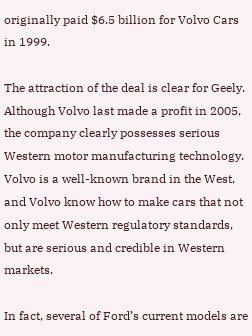originally paid $6.5 billion for Volvo Cars in 1999.

The attraction of the deal is clear for Geely. Although Volvo last made a profit in 2005, the company clearly possesses serious Western motor manufacturing technology. Volvo is a well-known brand in the West, and Volvo know how to make cars that not only meet Western regulatory standards, but are serious and credible in Western markets.

In fact, several of Ford’s current models are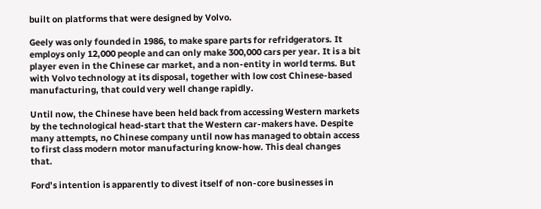built on platforms that were designed by Volvo.

Geely was only founded in 1986, to make spare parts for refridgerators. It employs only 12,000 people and can only make 300,000 cars per year. It is a bit player even in the Chinese car market, and a non-entity in world terms. But with Volvo technology at its disposal, together with low cost Chinese-based manufacturing, that could very well change rapidly.

Until now, the Chinese have been held back from accessing Western markets by the technological head-start that the Western car-makers have. Despite many attempts, no Chinese company until now has managed to obtain access to first class modern motor manufacturing know-how. This deal changes that.

Ford’s intention is apparently to divest itself of non-core businesses in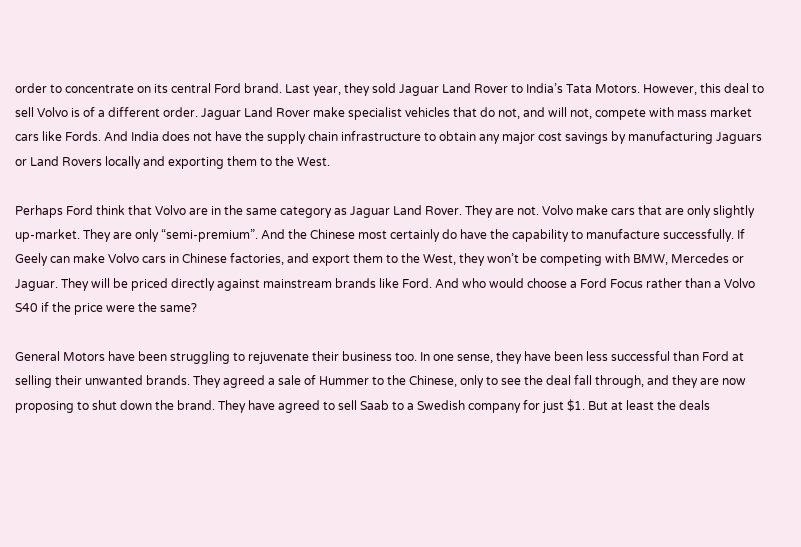order to concentrate on its central Ford brand. Last year, they sold Jaguar Land Rover to India’s Tata Motors. However, this deal to sell Volvo is of a different order. Jaguar Land Rover make specialist vehicles that do not, and will not, compete with mass market cars like Fords. And India does not have the supply chain infrastructure to obtain any major cost savings by manufacturing Jaguars or Land Rovers locally and exporting them to the West.

Perhaps Ford think that Volvo are in the same category as Jaguar Land Rover. They are not. Volvo make cars that are only slightly up-market. They are only “semi-premium”. And the Chinese most certainly do have the capability to manufacture successfully. If Geely can make Volvo cars in Chinese factories, and export them to the West, they won’t be competing with BMW, Mercedes or Jaguar. They will be priced directly against mainstream brands like Ford. And who would choose a Ford Focus rather than a Volvo S40 if the price were the same?

General Motors have been struggling to rejuvenate their business too. In one sense, they have been less successful than Ford at selling their unwanted brands. They agreed a sale of Hummer to the Chinese, only to see the deal fall through, and they are now proposing to shut down the brand. They have agreed to sell Saab to a Swedish company for just $1. But at least the deals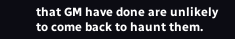that GM have done are unlikely to come back to haunt them.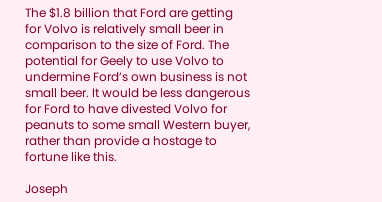The $1.8 billion that Ford are getting for Volvo is relatively small beer in comparison to the size of Ford. The potential for Geely to use Volvo to undermine Ford’s own business is not small beer. It would be less dangerous for Ford to have divested Volvo for peanuts to some small Western buyer, rather than provide a hostage to fortune like this.

Joseph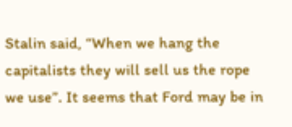Stalin said, “When we hang the capitalists they will sell us the rope we use”. It seems that Ford may be in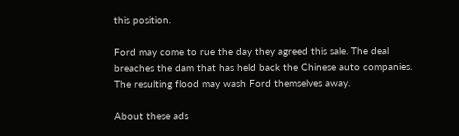this position.

Ford may come to rue the day they agreed this sale. The deal breaches the dam that has held back the Chinese auto companies. The resulting flood may wash Ford themselves away.

About these ads